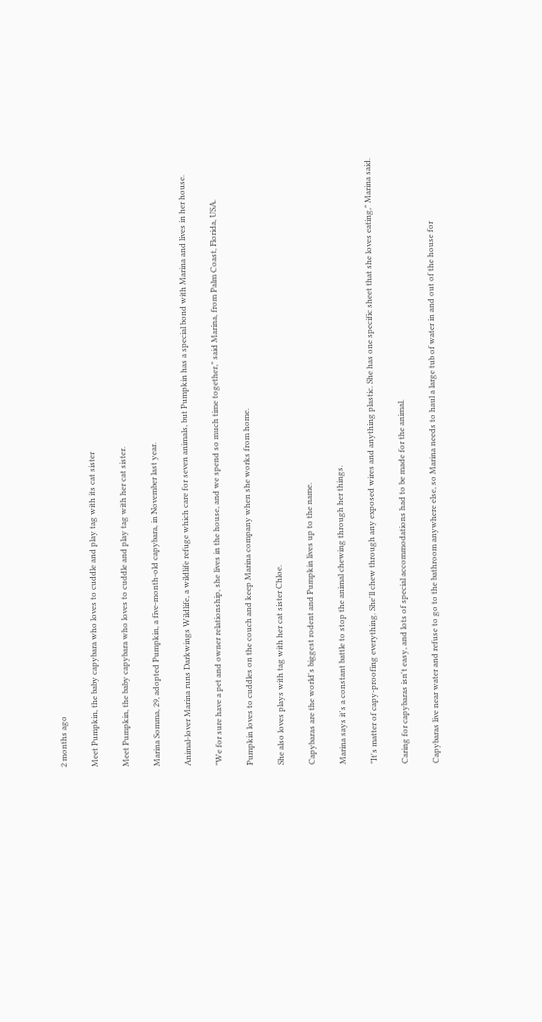2 months ago

Meet Pumpkin, the baby capybara who loves to cuddle and play tag with its cat sister

Meet Pumpkin, the baby capybara who loves to cuddle and play tag with her cat sister.

Marina Somma, 29, adopted Pumpkin, a five-month-old capybara, in November last year.

Animal-lover Marina runs Darkwings Wildlife, a wildlife refuge which care for seven animals, but Pumpkin has a special bond with Marina and lives in her house.

"We for sure have a pet and owner relationship, she lives in the house, and we spend so much time together," said Marina, from Palm Coast, Florida, USA.

Pumpkin loves to cuddles on the couch and keep Marina company when she works from home.

She also loves plays with tag with her cat sister Chloe.

Capybaras are the world's biggest rodent and Pumpkin lives up to the name.

Marina says it's a constant battle to stop the animal chewing through her things.

"It's matter of capy-proofing everything. She'll chew through any exposed wires and anything plastic. She has one specific sheet that she loves eating," Marina said.

Caring for capybaras isn't easy, and lots of special accommodations had to be made for the animal.

Capybaras live near water and refuse to go to the bathroom anywhere else, so Marina needs to haul a large tub of water in and out of the house for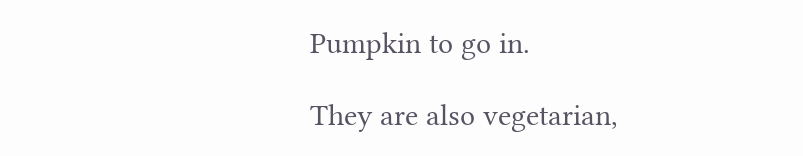Pumpkin to go in.

They are also vegetarian,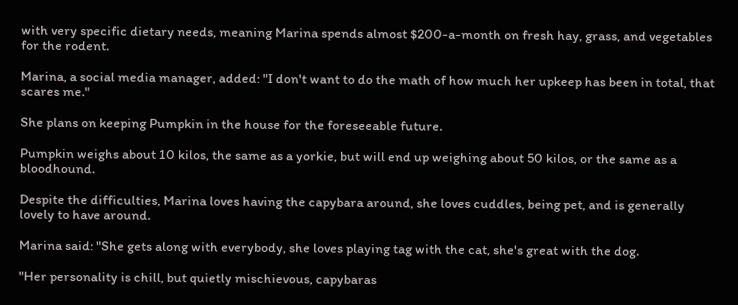with very specific dietary needs, meaning Marina spends almost $200-a-month on fresh hay, grass, and vegetables for the rodent.

Marina, a social media manager, added: "I don't want to do the math of how much her upkeep has been in total, that scares me."

She plans on keeping Pumpkin in the house for the foreseeable future.

Pumpkin weighs about 10 kilos, the same as a yorkie, but will end up weighing about 50 kilos, or the same as a bloodhound.

Despite the difficulties, Marina loves having the capybara around, she loves cuddles, being pet, and is generally lovely to have around.

Marina said: "She gets along with everybody, she loves playing tag with the cat, she's great with the dog.

"Her personality is chill, but quietly mischievous, capybaras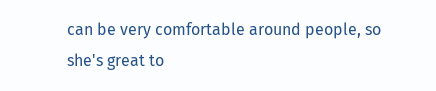can be very comfortable around people, so she's great to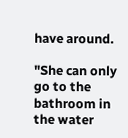have around.

"She can only go to the bathroom in the water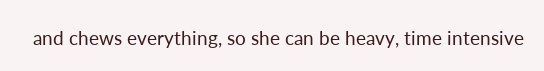and chews everything, so she can be heavy, time intensive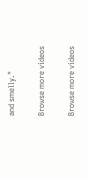and smelly."

Browse more videos

Browse more videos